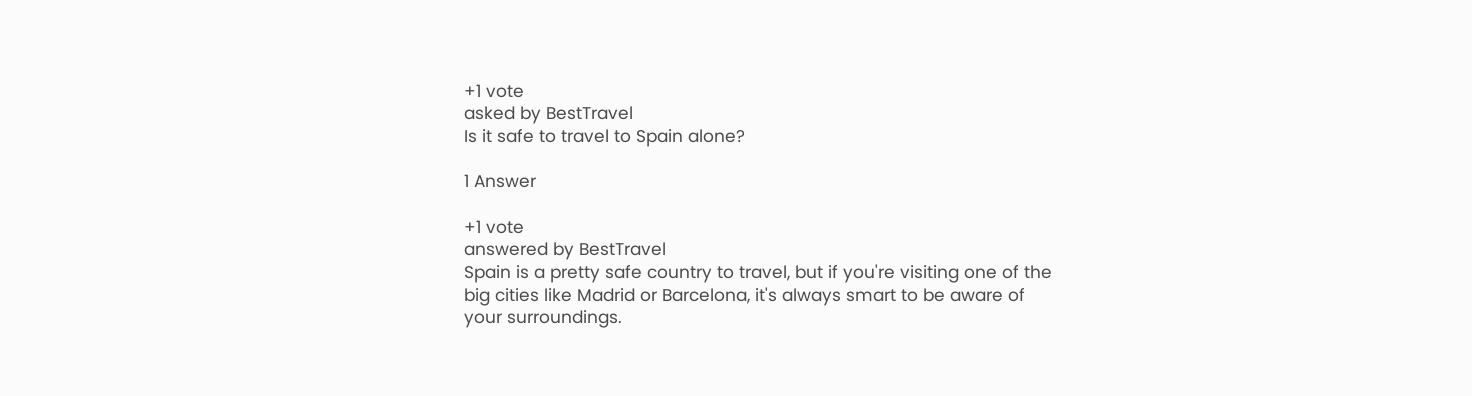+1 vote
asked by BestTravel
Is it safe to travel to Spain alone?

1 Answer

+1 vote
answered by BestTravel
Spain is a pretty safe country to travel, but if you're visiting one of the big cities like Madrid or Barcelona, it's always smart to be aware of your surroundings.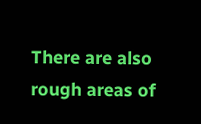There are also rough areas of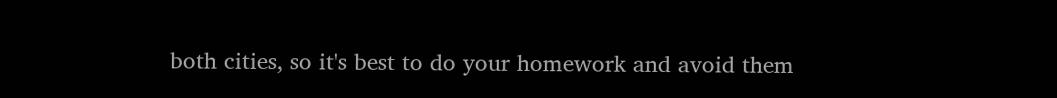both cities, so it's best to do your homework and avoid them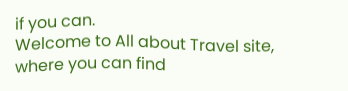if you can.
Welcome to All about Travel site, where you can find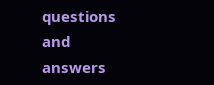questions and answers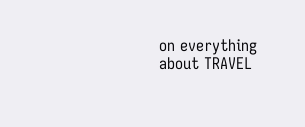on everything about TRAVEL